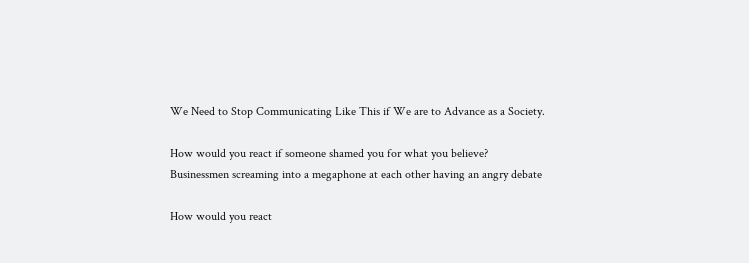We Need to Stop Communicating Like This if We are to Advance as a Society.

How would you react if someone shamed you for what you believe?
Businessmen screaming into a megaphone at each other having an angry debate

How would you react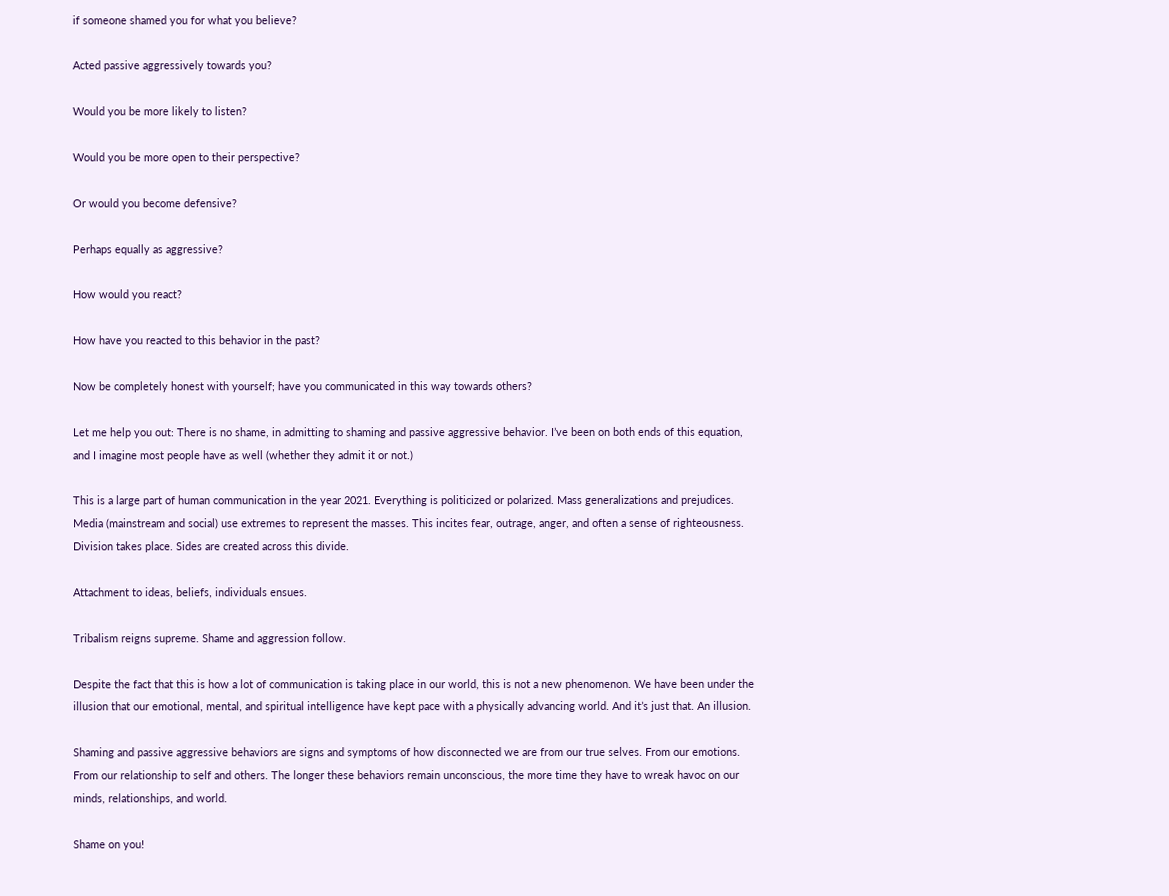if someone shamed you for what you believe?

Acted passive aggressively towards you?

Would you be more likely to listen?

Would you be more open to their perspective?

Or would you become defensive?

Perhaps equally as aggressive?

How would you react?

How have you reacted to this behavior in the past?

Now be completely honest with yourself; have you communicated in this way towards others?

Let me help you out: There is no shame, in admitting to shaming and passive aggressive behavior. I’ve been on both ends of this equation, and I imagine most people have as well (whether they admit it or not.)

This is a large part of human communication in the year 2021. Everything is politicized or polarized. Mass generalizations and prejudices. Media (mainstream and social) use extremes to represent the masses. This incites fear, outrage, anger, and often a sense of righteousness. Division takes place. Sides are created across this divide.

Attachment to ideas, beliefs, individuals ensues.

Tribalism reigns supreme. Shame and aggression follow.

Despite the fact that this is how a lot of communication is taking place in our world, this is not a new phenomenon. We have been under the illusion that our emotional, mental, and spiritual intelligence have kept pace with a physically advancing world. And it’s just that. An illusion.

Shaming and passive aggressive behaviors are signs and symptoms of how disconnected we are from our true selves. From our emotions. From our relationship to self and others. The longer these behaviors remain unconscious, the more time they have to wreak havoc on our minds, relationships, and world.

Shame on you!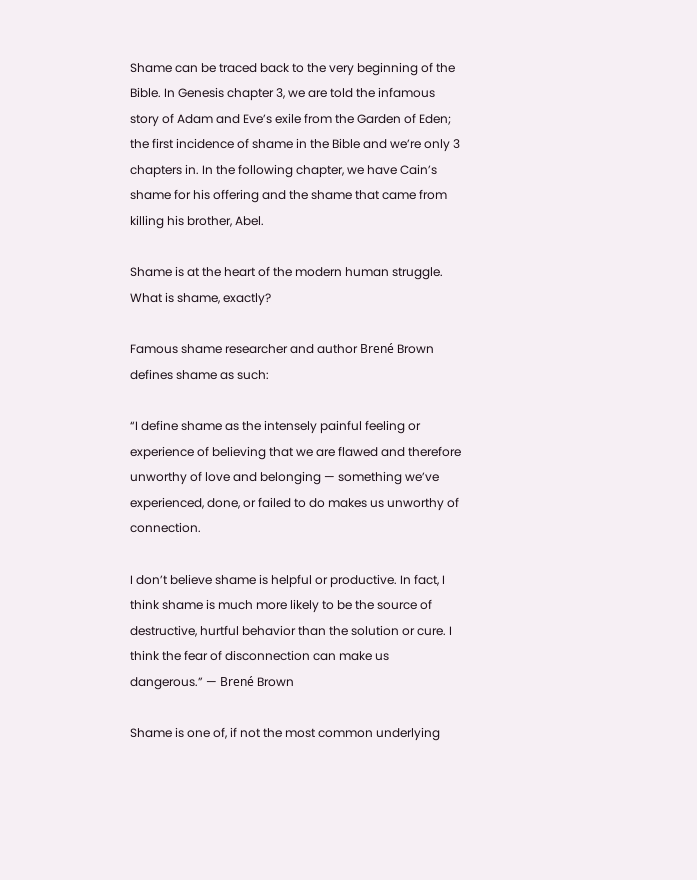Shame can be traced back to the very beginning of the Bible. In Genesis chapter 3, we are told the infamous story of Adam and Eve’s exile from the Garden of Eden; the first incidence of shame in the Bible and we’re only 3 chapters in. In the following chapter, we have Cain’s shame for his offering and the shame that came from killing his brother, Abel.

Shame is at the heart of the modern human struggle. What is shame, exactly?

Famous shame researcher and author Brené Brown defines shame as such:

“I define shame as the intensely painful feeling or experience of believing that we are flawed and therefore unworthy of love and belonging — something we’ve experienced, done, or failed to do makes us unworthy of connection.

I don’t believe shame is helpful or productive. In fact, I think shame is much more likely to be the source of destructive, hurtful behavior than the solution or cure. I think the fear of disconnection can make us dangerous.” — Brené Brown

Shame is one of, if not the most common underlying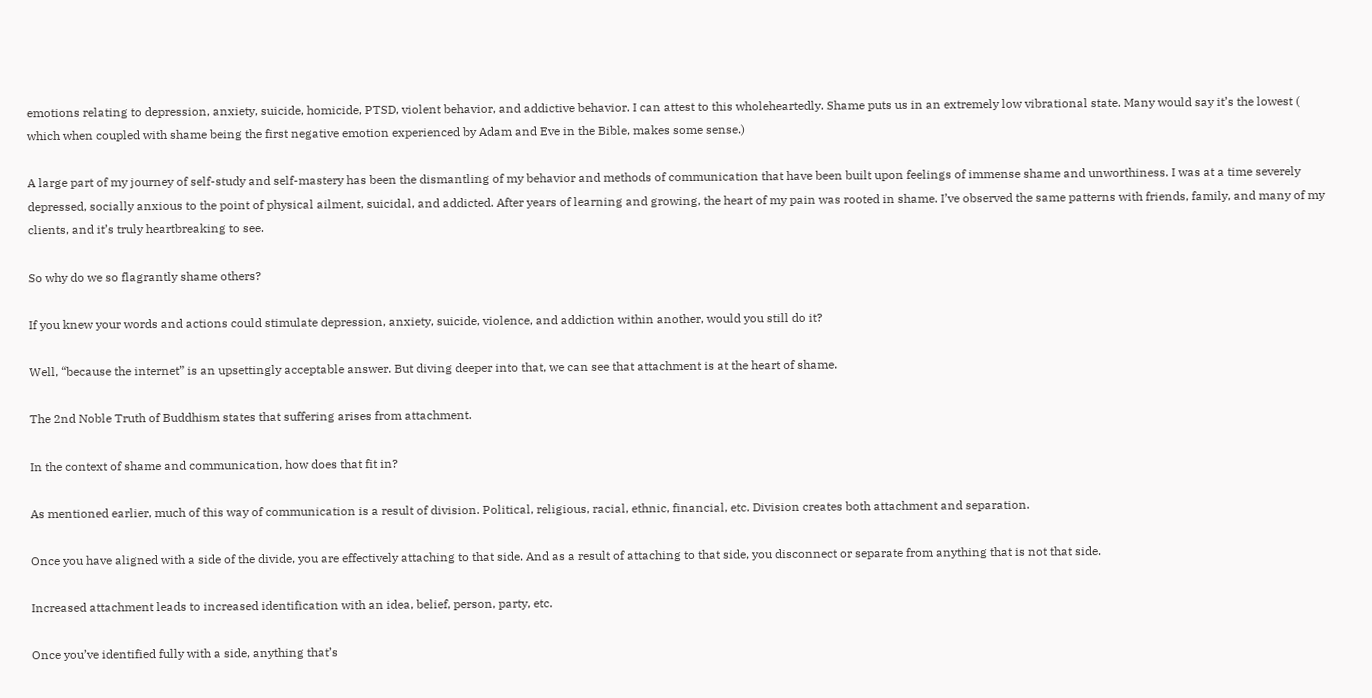emotions relating to depression, anxiety, suicide, homicide, PTSD, violent behavior, and addictive behavior. I can attest to this wholeheartedly. Shame puts us in an extremely low vibrational state. Many would say it’s the lowest ( which when coupled with shame being the first negative emotion experienced by Adam and Eve in the Bible, makes some sense.)

A large part of my journey of self-study and self-mastery has been the dismantling of my behavior and methods of communication that have been built upon feelings of immense shame and unworthiness. I was at a time severely depressed, socially anxious to the point of physical ailment, suicidal, and addicted. After years of learning and growing, the heart of my pain was rooted in shame. I’ve observed the same patterns with friends, family, and many of my clients, and it’s truly heartbreaking to see.

So why do we so flagrantly shame others?

If you knew your words and actions could stimulate depression, anxiety, suicide, violence, and addiction within another, would you still do it?

Well, “because the internet” is an upsettingly acceptable answer. But diving deeper into that, we can see that attachment is at the heart of shame.

The 2nd Noble Truth of Buddhism states that suffering arises from attachment.

In the context of shame and communication, how does that fit in?

As mentioned earlier, much of this way of communication is a result of division. Political, religious, racial, ethnic, financial, etc. Division creates both attachment and separation.

Once you have aligned with a side of the divide, you are effectively attaching to that side. And as a result of attaching to that side, you disconnect or separate from anything that is not that side.

Increased attachment leads to increased identification with an idea, belief, person, party, etc.

Once you’ve identified fully with a side, anything that’s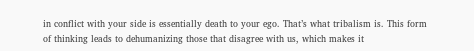in conflict with your side is essentially death to your ego. That’s what tribalism is. This form of thinking leads to dehumanizing those that disagree with us, which makes it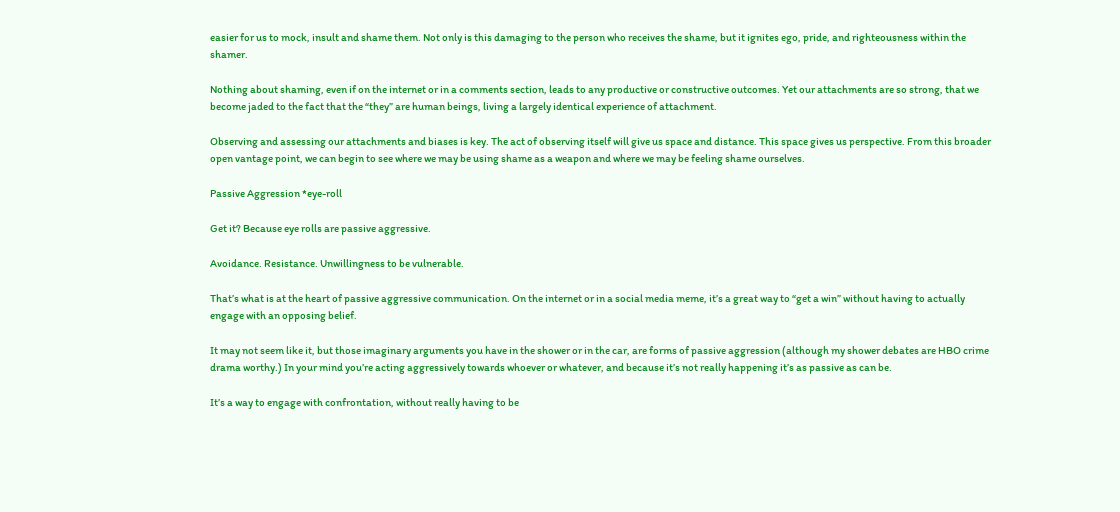easier for us to mock, insult and shame them. Not only is this damaging to the person who receives the shame, but it ignites ego, pride, and righteousness within the shamer.

Nothing about shaming, even if on the internet or in a comments section, leads to any productive or constructive outcomes. Yet our attachments are so strong, that we become jaded to the fact that the “they” are human beings, living a largely identical experience of attachment.

Observing and assessing our attachments and biases is key. The act of observing itself will give us space and distance. This space gives us perspective. From this broader open vantage point, we can begin to see where we may be using shame as a weapon and where we may be feeling shame ourselves.

Passive Aggression *eye-roll

Get it? Because eye rolls are passive aggressive.

Avoidance. Resistance. Unwillingness to be vulnerable.

That’s what is at the heart of passive aggressive communication. On the internet or in a social media meme, it’s a great way to “get a win” without having to actually engage with an opposing belief.

It may not seem like it, but those imaginary arguments you have in the shower or in the car, are forms of passive aggression (although my shower debates are HBO crime drama worthy.) In your mind you’re acting aggressively towards whoever or whatever, and because it’s not really happening it’s as passive as can be.

It’s a way to engage with confrontation, without really having to be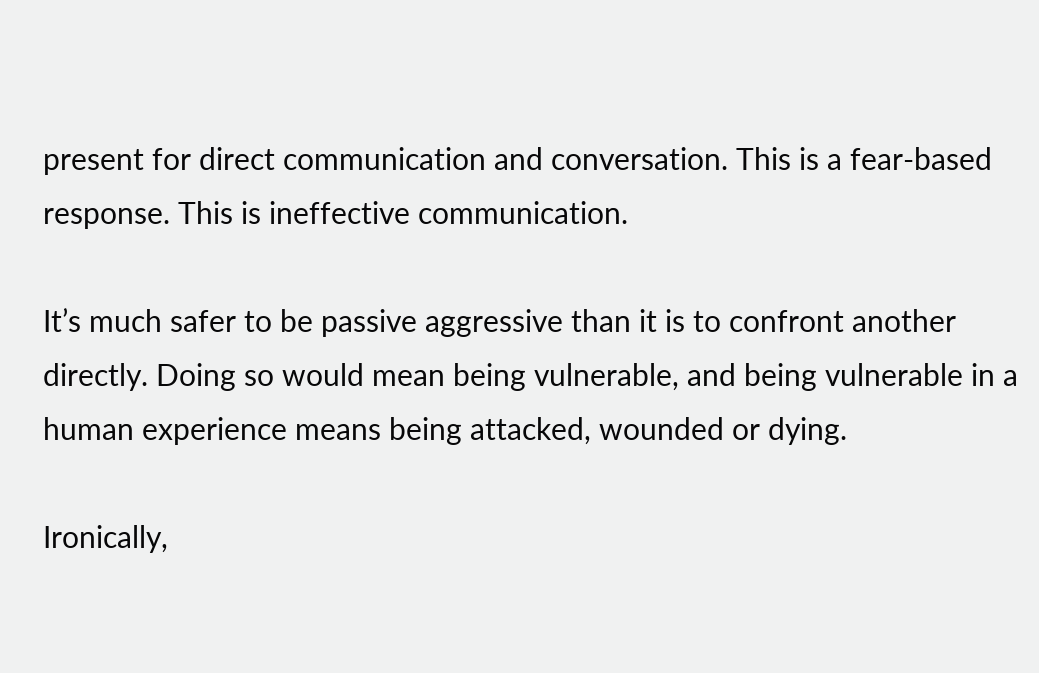present for direct communication and conversation. This is a fear-based response. This is ineffective communication.

It’s much safer to be passive aggressive than it is to confront another directly. Doing so would mean being vulnerable, and being vulnerable in a human experience means being attacked, wounded or dying.

Ironically,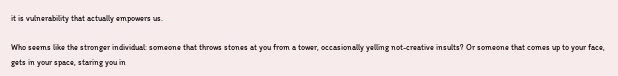it is vulnerability that actually empowers us.

Who seems like the stronger individual: someone that throws stones at you from a tower, occasionally yelling not-creative insults? Or someone that comes up to your face, gets in your space, staring you in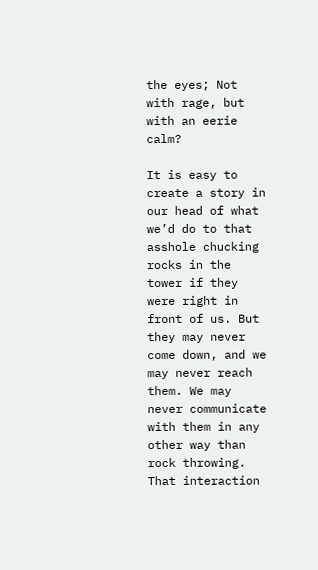the eyes; Not with rage, but with an eerie calm?

It is easy to create a story in our head of what we’d do to that asshole chucking rocks in the tower if they were right in front of us. But they may never come down, and we may never reach them. We may never communicate with them in any other way than rock throwing. That interaction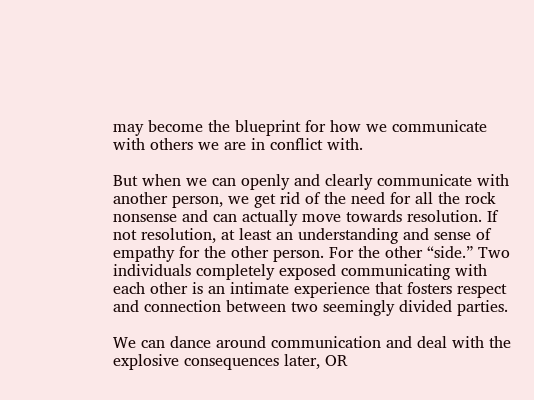may become the blueprint for how we communicate with others we are in conflict with.

But when we can openly and clearly communicate with another person, we get rid of the need for all the rock nonsense and can actually move towards resolution. If not resolution, at least an understanding and sense of empathy for the other person. For the other “side.” Two individuals completely exposed communicating with each other is an intimate experience that fosters respect and connection between two seemingly divided parties.

We can dance around communication and deal with the explosive consequences later, OR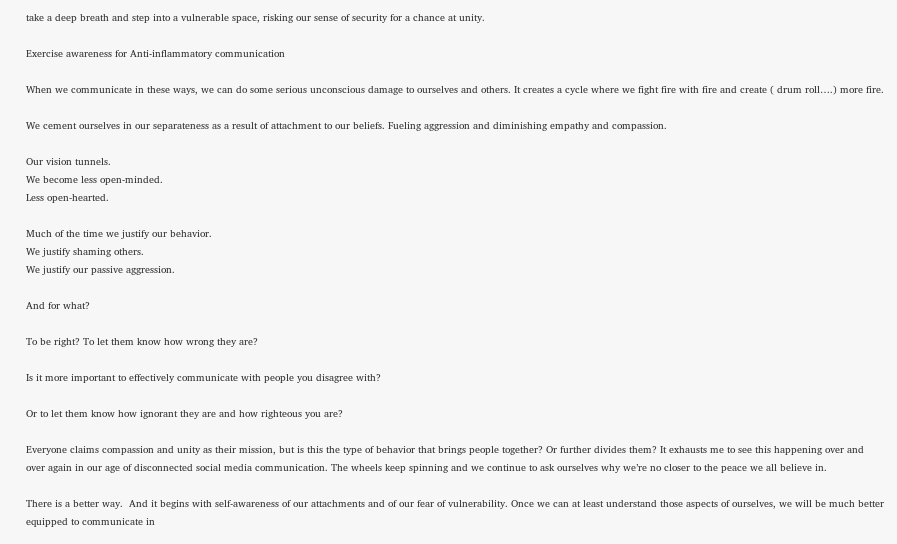take a deep breath and step into a vulnerable space, risking our sense of security for a chance at unity.

Exercise awareness for Anti-inflammatory communication

When we communicate in these ways, we can do some serious unconscious damage to ourselves and others. It creates a cycle where we fight fire with fire and create ( drum roll….) more fire.

We cement ourselves in our separateness as a result of attachment to our beliefs. Fueling aggression and diminishing empathy and compassion.

Our vision tunnels.
We become less open-minded.
Less open-hearted.

Much of the time we justify our behavior.
We justify shaming others.
We justify our passive aggression.

And for what?

To be right? To let them know how wrong they are?

Is it more important to effectively communicate with people you disagree with?

Or to let them know how ignorant they are and how righteous you are?

Everyone claims compassion and unity as their mission, but is this the type of behavior that brings people together? Or further divides them? It exhausts me to see this happening over and over again in our age of disconnected social media communication. The wheels keep spinning and we continue to ask ourselves why we’re no closer to the peace we all believe in.

There is a better way.  And it begins with self-awareness of our attachments and of our fear of vulnerability. Once we can at least understand those aspects of ourselves, we will be much better equipped to communicate in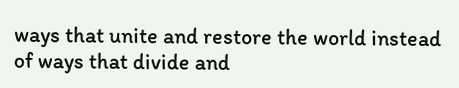ways that unite and restore the world instead of ways that divide and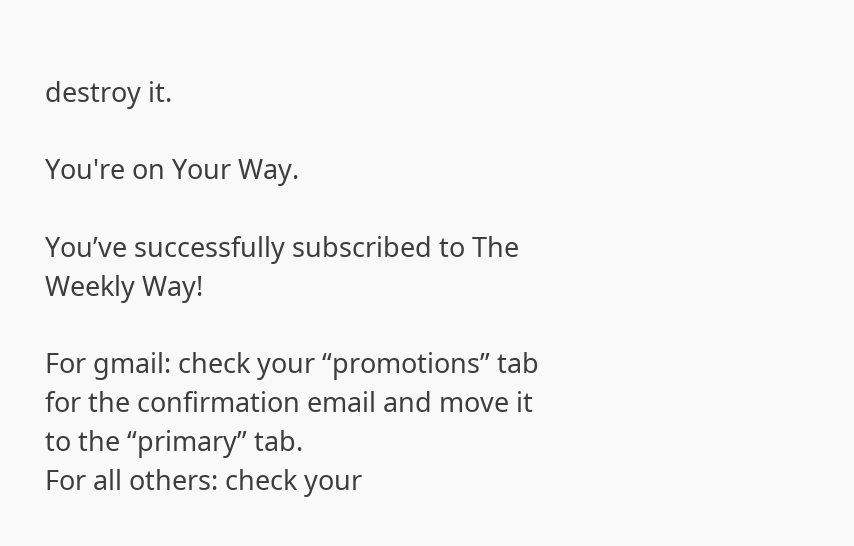destroy it.

You're on Your Way.

You’ve successfully subscribed to The Weekly Way!

For gmail: check your “promotions” tab for the confirmation email and move it to the “primary” tab.
For all others: check your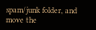spam/junk folder, and move the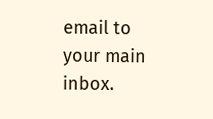email to your main inbox.